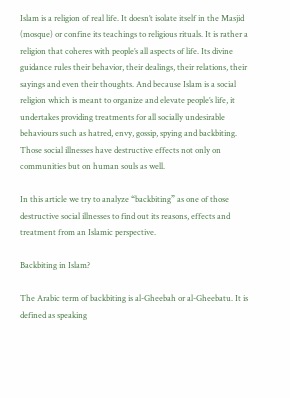Islam is a religion of real life. It doesn’t isolate itself in the Masjid (mosque) or confine its teachings to religious rituals. It is rather a religion that coheres with people’s all aspects of life. Its divine guidance rules their behavior, their dealings, their relations, their sayings and even their thoughts. And because Islam is a social religion which is meant to organize and elevate people’s life, it undertakes providing treatments for all socially undesirable behaviours such as hatred, envy, gossip, spying and backbiting. Those social illnesses have destructive effects not only on communities but on human souls as well.

In this article we try to analyze “backbiting” as one of those destructive social illnesses to find out its reasons, effects and treatment from an Islamic perspective.

Backbiting in Islam?

The Arabic term of backbiting is al-Gheebah or al-Gheebatu. It is defined as speaking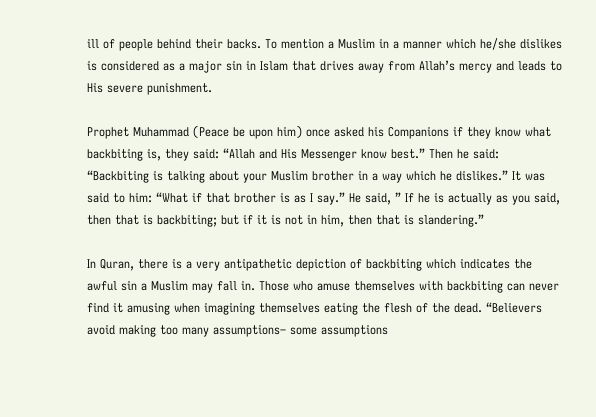ill of people behind their backs. To mention a Muslim in a manner which he/she dislikes is considered as a major sin in Islam that drives away from Allah’s mercy and leads to His severe punishment.

Prophet Muhammad (Peace be upon him) once asked his Companions if they know what backbiting is, they said: “Allah and His Messenger know best.” Then he said: “Backbiting is talking about your Muslim brother in a way which he dislikes.” It was said to him: “What if that brother is as I say.” He said, ” If he is actually as you said, then that is backbiting; but if it is not in him, then that is slandering.”

In Quran, there is a very antipathetic depiction of backbiting which indicates the awful sin a Muslim may fall in. Those who amuse themselves with backbiting can never find it amusing when imagining themselves eating the flesh of the dead. “Believers avoid making too many assumptions– some assumptions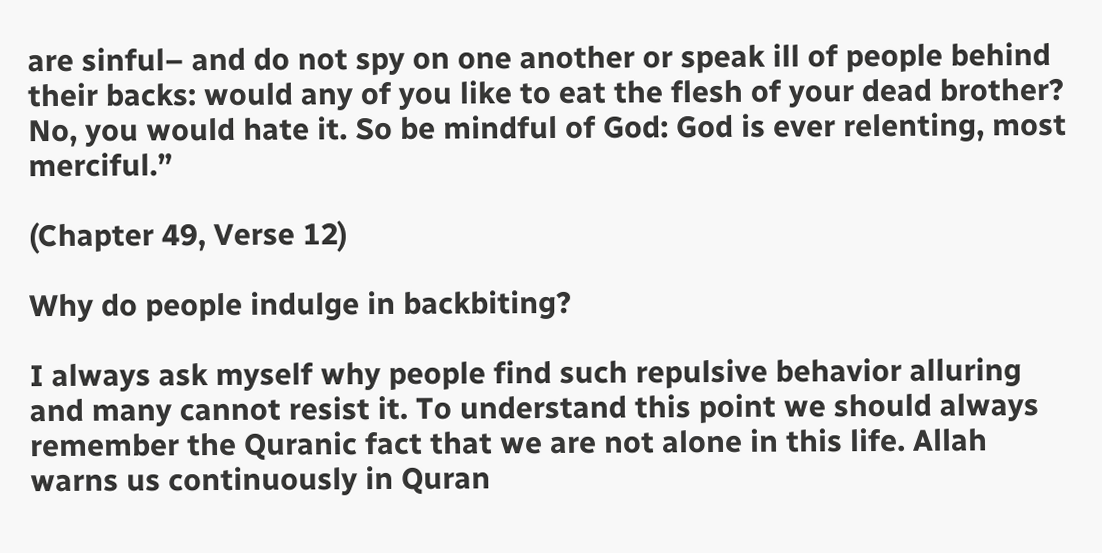are sinful– and do not spy on one another or speak ill of people behind their backs: would any of you like to eat the flesh of your dead brother? No, you would hate it. So be mindful of God: God is ever relenting, most merciful.”

(Chapter 49, Verse 12)

Why do people indulge in backbiting?

I always ask myself why people find such repulsive behavior alluring and many cannot resist it. To understand this point we should always remember the Quranic fact that we are not alone in this life. Allah warns us continuously in Quran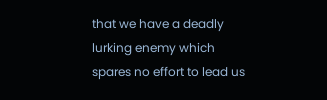that we have a deadly lurking enemy which spares no effort to lead us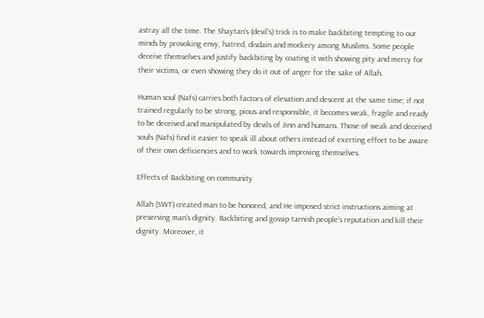astray all the time. The Shaytan‘s (devil’s) trick is to make backbiting tempting to our minds by provoking envy, hatred, disdain and mockery among Muslims. Some people deceive themselves and justify backbiting by coating it with showing pity and mercy for their victims, or even showing they do it out of anger for the sake of Allah.

Human soul (Nafs) carries both factors of elevation and descent at the same time; if not trained regularly to be strong, pious and responsible, it becomes weak, fragile and ready to be deceived and manipulated by devils of Jinn and humans. Those of weak and deceived souls (Nafs) find it easier to speak ill about others instead of exerting effort to be aware of their own deficiencies and to work towards improving themselves.

Effects of Backbiting on community

Allah (SWT) created man to be honored, and He imposed strict instructions aiming at preserving man’s dignity. Backbiting and gossip tarnish people’s reputation and kill their dignity. Moreover, it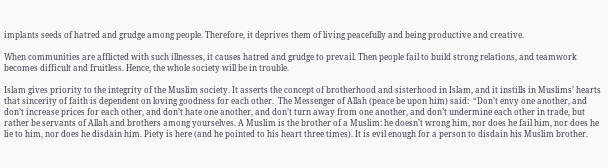implants seeds of hatred and grudge among people. Therefore, it deprives them of living peacefully and being productive and creative.

When communities are afflicted with such illnesses, it causes hatred and grudge to prevail. Then people fail to build strong relations, and teamwork becomes difficult and fruitless. Hence, the whole society will be in trouble.

Islam gives priority to the integrity of the Muslim society. It asserts the concept of brotherhood and sisterhood in Islam, and it instills in Muslims’ hearts that sincerity of faith is dependent on loving goodness for each other.  The Messenger of Allah (peace be upon him) said:  “Don’t envy one another, and don’t increase prices for each other, and don’t hate one another, and don’t turn away from one another, and don’t undermine each other in trade, but rather be servants of Allah and brothers among yourselves. A Muslim is the brother of a Muslim: he doesn’t wrong him, nor does he fail him, nor does he lie to him, nor does he disdain him. Piety is here (and he pointed to his heart three times). It is evil enough for a person to disdain his Muslim brother.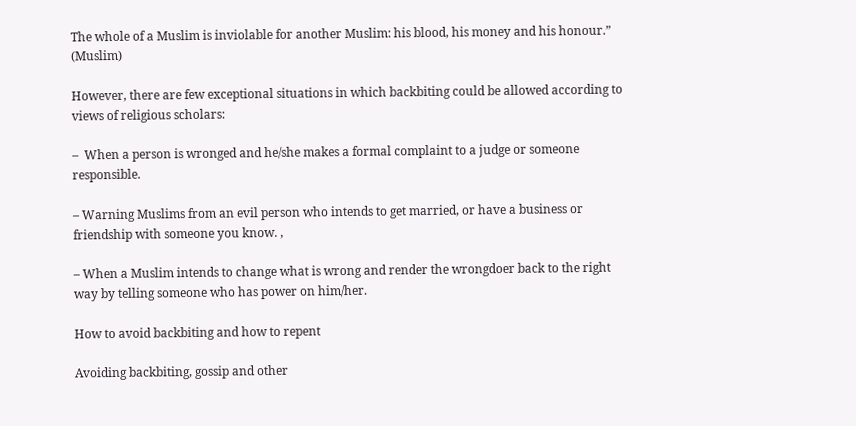The whole of a Muslim is inviolable for another Muslim: his blood, his money and his honour.” (Muslim)

However, there are few exceptional situations in which backbiting could be allowed according to views of religious scholars:

–  When a person is wronged and he/she makes a formal complaint to a judge or someone responsible.

– Warning Muslims from an evil person who intends to get married, or have a business or friendship with someone you know. ,

– When a Muslim intends to change what is wrong and render the wrongdoer back to the right way by telling someone who has power on him/her.

How to avoid backbiting and how to repent

Avoiding backbiting, gossip and other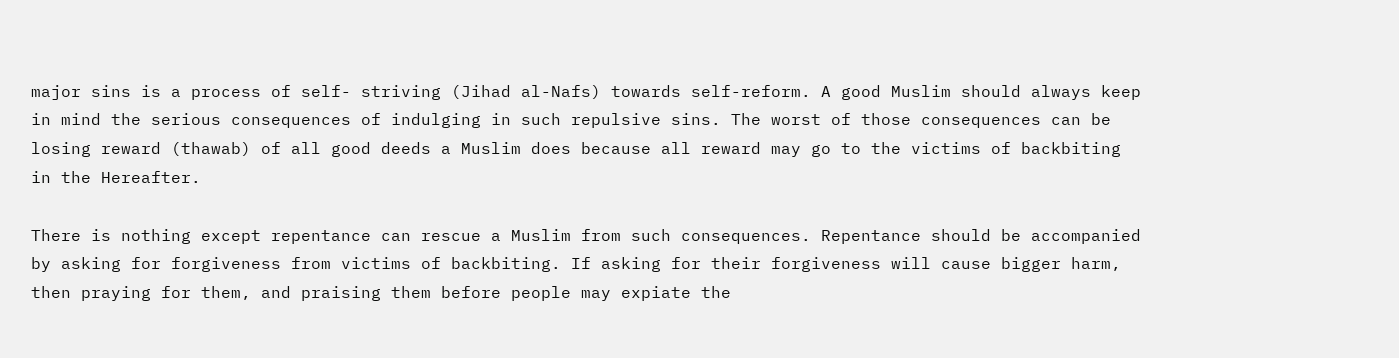major sins is a process of self- striving (Jihad al-Nafs) towards self-reform. A good Muslim should always keep in mind the serious consequences of indulging in such repulsive sins. The worst of those consequences can be losing reward (thawab) of all good deeds a Muslim does because all reward may go to the victims of backbiting in the Hereafter.

There is nothing except repentance can rescue a Muslim from such consequences. Repentance should be accompanied by asking for forgiveness from victims of backbiting. If asking for their forgiveness will cause bigger harm, then praying for them, and praising them before people may expiate the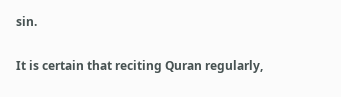sin.

It is certain that reciting Quran regularly,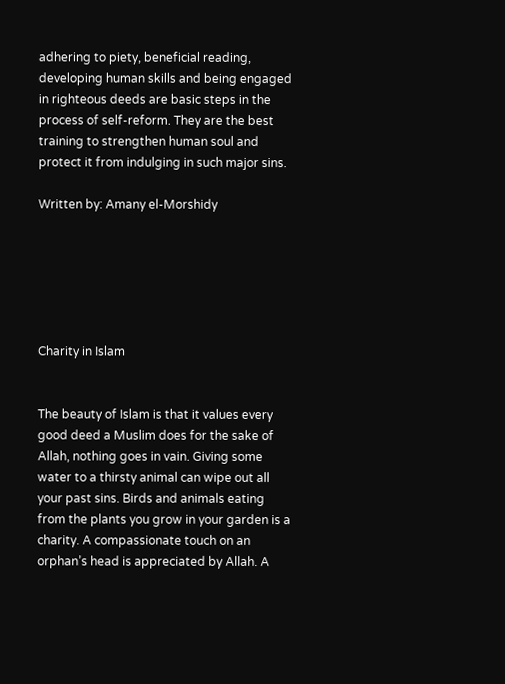adhering to piety, beneficial reading, developing human skills and being engaged in righteous deeds are basic steps in the process of self-reform. They are the best training to strengthen human soul and protect it from indulging in such major sins.

Written by: Amany el-Morshidy






Charity in Islam


The beauty of Islam is that it values every good deed a Muslim does for the sake of Allah, nothing goes in vain. Giving some water to a thirsty animal can wipe out all your past sins. Birds and animals eating from the plants you grow in your garden is a charity. A compassionate touch on an orphan’s head is appreciated by Allah. A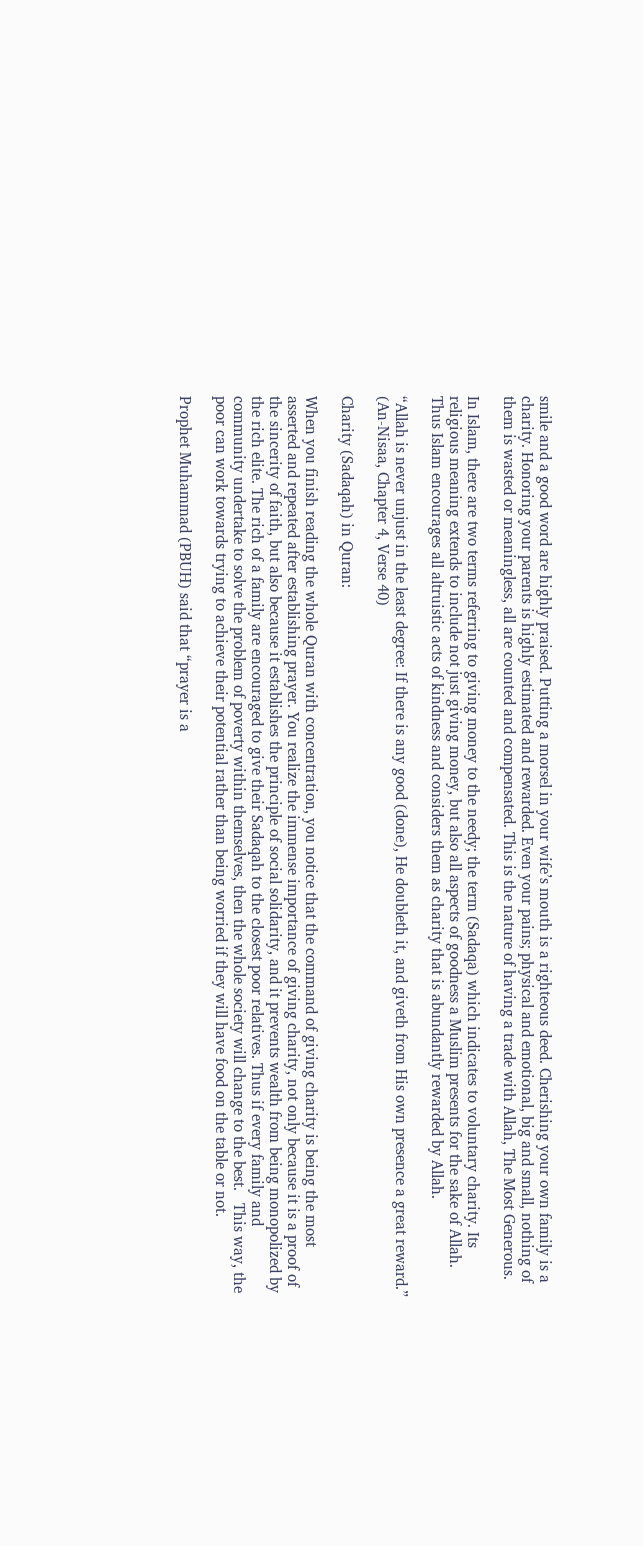smile and a good word are highly praised. Putting a morsel in your wife’s mouth is a righteous deed. Cherishing your own family is a charity. Honoring your parents is highly estimated and rewarded. Even your pains; physical and emotional, big and small, nothing of them is wasted or meaningless, all are counted and compensated. This is the nature of having a trade with Allah, The Most Generous.

In Islam, there are two terms referring to giving money to the needy; the term (Sadaqa) which indicates to voluntary charity. Its religious meaning extends to include not just giving money, but also all aspects of goodness a Muslim presents for the sake of Allah. Thus Islam encourages all altruistic acts of kindness and considers them as charity that is abundantly rewarded by Allah.

“Allah is never unjust in the least degree: If there is any good (done), He doubleth it, and giveth from His own presence a great reward.” (An-Nisaa, Chapter 4, Verse 40)

Charity (Sadaqah) in Quran:

When you finish reading the whole Quran with concentration, you notice that the command of giving charity is being the most asserted and repeated after establishing prayer. You realize the immense importance of giving charity, not only because it is a proof of the sincerity of faith, but also because it establishes the principle of social solidarity, and it prevents wealth from being monopolized by the rich elite. The rich of a family are encouraged to give their Sadaqah to the closest poor relatives. Thus if every family and community undertake to solve the problem of poverty within themselves, then the whole society will change to the best.   This way, the poor can work towards trying to achieve their potential rather than being worried if they will have food on the table or not.

Prophet Muhammad (PBUH) said that “prayer is a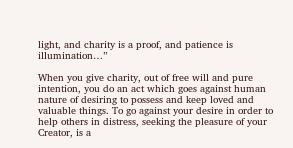light, and charity is a proof, and patience is illumination…”

When you give charity, out of free will and pure intention, you do an act which goes against human nature of desiring to possess and keep loved and valuable things. To go against your desire in order to help others in distress, seeking the pleasure of your Creator, is a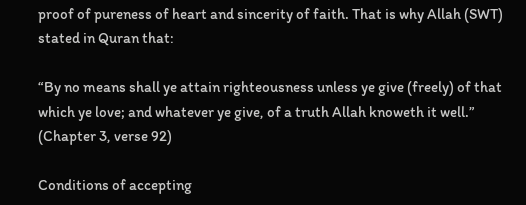proof of pureness of heart and sincerity of faith. That is why Allah (SWT) stated in Quran that:

“By no means shall ye attain righteousness unless ye give (freely) of that which ye love; and whatever ye give, of a truth Allah knoweth it well.” (Chapter 3, verse 92)

Conditions of accepting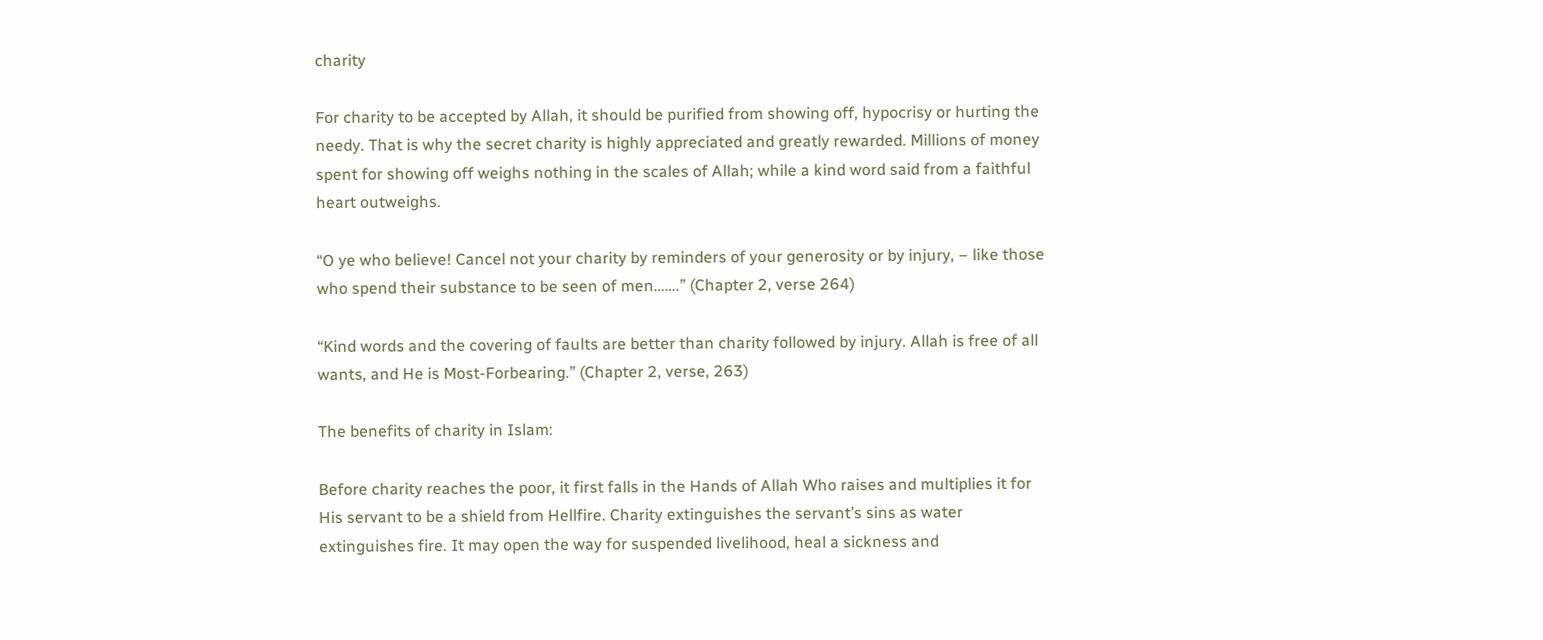charity

For charity to be accepted by Allah, it should be purified from showing off, hypocrisy or hurting the needy. That is why the secret charity is highly appreciated and greatly rewarded. Millions of money spent for showing off weighs nothing in the scales of Allah; while a kind word said from a faithful heart outweighs.

“O ye who believe! Cancel not your charity by reminders of your generosity or by injury, – like those who spend their substance to be seen of men…….” (Chapter 2, verse 264)

“Kind words and the covering of faults are better than charity followed by injury. Allah is free of all wants, and He is Most-Forbearing.” (Chapter 2, verse, 263)

The benefits of charity in Islam:

Before charity reaches the poor, it first falls in the Hands of Allah Who raises and multiplies it for His servant to be a shield from Hellfire. Charity extinguishes the servant’s sins as water extinguishes fire. It may open the way for suspended livelihood, heal a sickness and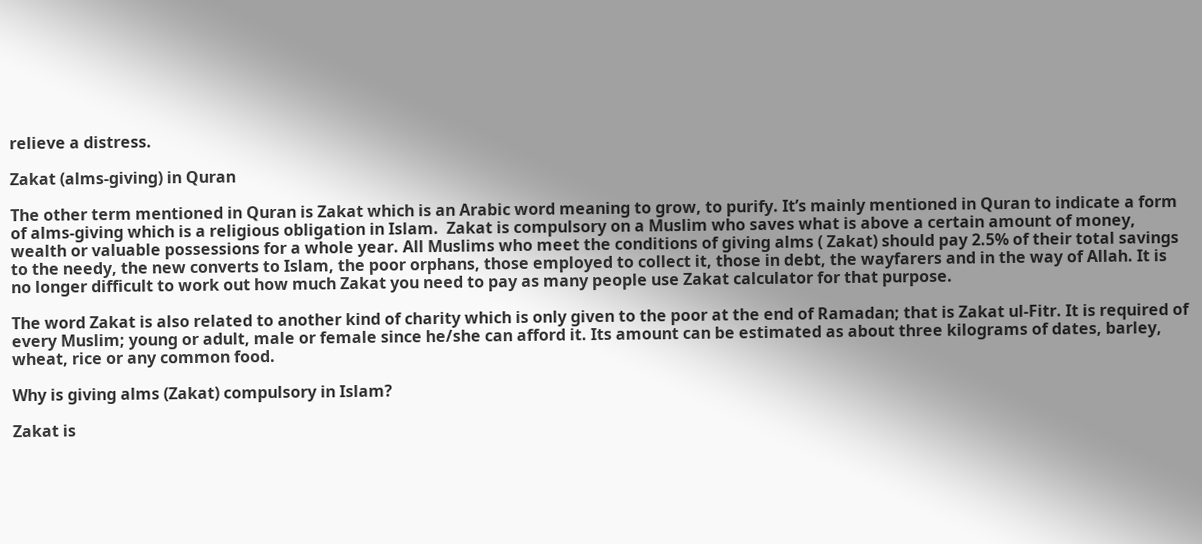relieve a distress.

Zakat (alms-giving) in Quran

The other term mentioned in Quran is Zakat which is an Arabic word meaning to grow, to purify. It’s mainly mentioned in Quran to indicate a form of alms-giving which is a religious obligation in Islam.  Zakat is compulsory on a Muslim who saves what is above a certain amount of money, wealth or valuable possessions for a whole year. All Muslims who meet the conditions of giving alms ( Zakat) should pay 2.5% of their total savings to the needy, the new converts to Islam, the poor orphans, those employed to collect it, those in debt, the wayfarers and in the way of Allah. It is no longer difficult to work out how much Zakat you need to pay as many people use Zakat calculator for that purpose.

The word Zakat is also related to another kind of charity which is only given to the poor at the end of Ramadan; that is Zakat ul-Fitr. It is required of every Muslim; young or adult, male or female since he/she can afford it. Its amount can be estimated as about three kilograms of dates, barley, wheat, rice or any common food.

Why is giving alms (Zakat) compulsory in Islam?

Zakat is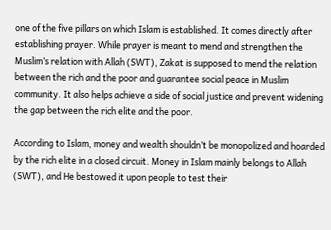one of the five pillars on which Islam is established. It comes directly after establishing prayer. While prayer is meant to mend and strengthen the Muslim’s relation with Allah (SWT), Zakat is supposed to mend the relation between the rich and the poor and guarantee social peace in Muslim community. It also helps achieve a side of social justice and prevent widening the gap between the rich elite and the poor.

According to Islam, money and wealth shouldn’t be monopolized and hoarded by the rich elite in a closed circuit. Money in Islam mainly belongs to Allah (SWT), and He bestowed it upon people to test their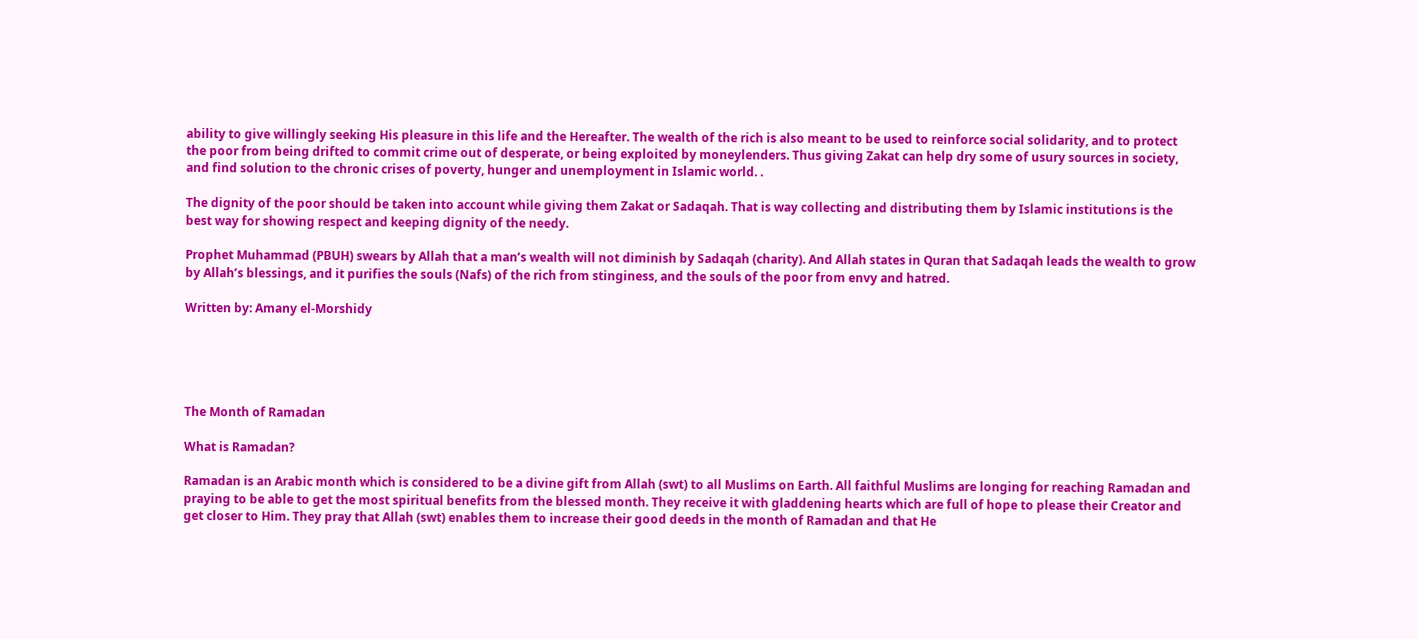ability to give willingly seeking His pleasure in this life and the Hereafter. The wealth of the rich is also meant to be used to reinforce social solidarity, and to protect the poor from being drifted to commit crime out of desperate, or being exploited by moneylenders. Thus giving Zakat can help dry some of usury sources in society, and find solution to the chronic crises of poverty, hunger and unemployment in Islamic world. .

The dignity of the poor should be taken into account while giving them Zakat or Sadaqah. That is way collecting and distributing them by Islamic institutions is the best way for showing respect and keeping dignity of the needy.

Prophet Muhammad (PBUH) swears by Allah that a man’s wealth will not diminish by Sadaqah (charity). And Allah states in Quran that Sadaqah leads the wealth to grow by Allah’s blessings, and it purifies the souls (Nafs) of the rich from stinginess, and the souls of the poor from envy and hatred.

Written by: Amany el-Morshidy





The Month of Ramadan

What is Ramadan?

Ramadan is an Arabic month which is considered to be a divine gift from Allah (swt) to all Muslims on Earth. All faithful Muslims are longing for reaching Ramadan and praying to be able to get the most spiritual benefits from the blessed month. They receive it with gladdening hearts which are full of hope to please their Creator and get closer to Him. They pray that Allah (swt) enables them to increase their good deeds in the month of Ramadan and that He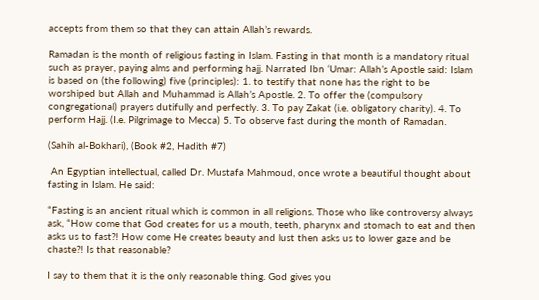accepts from them so that they can attain Allah’s rewards.

Ramadan is the month of religious fasting in Islam. Fasting in that month is a mandatory ritual such as prayer, paying alms and performing hajj. Narrated Ibn ‘Umar: Allah’s Apostle said: Islam is based on (the following) five (principles): 1. to testify that none has the right to be worshiped but Allah and Muhammad is Allah’s Apostle. 2. To offer the (compulsory congregational) prayers dutifully and perfectly. 3. To pay Zakat (i.e. obligatory charity). 4. To perform Hajj. (I.e. Pilgrimage to Mecca) 5. To observe fast during the month of Ramadan.

(Sahih al-Bokhari), (Book #2, Hadith #7)

 An Egyptian intellectual, called Dr. Mustafa Mahmoud, once wrote a beautiful thought about fasting in Islam. He said:

“Fasting is an ancient ritual which is common in all religions. Those who like controversy always ask, “How come that God creates for us a mouth, teeth, pharynx and stomach to eat and then asks us to fast?! How come He creates beauty and lust then asks us to lower gaze and be chaste?! Is that reasonable?

I say to them that it is the only reasonable thing. God gives you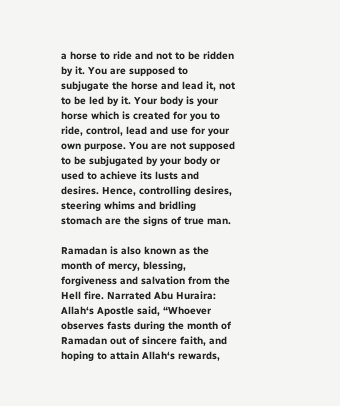a horse to ride and not to be ridden by it. You are supposed to subjugate the horse and lead it, not to be led by it. Your body is your horse which is created for you to ride, control, lead and use for your own purpose. You are not supposed to be subjugated by your body or used to achieve its lusts and desires. Hence, controlling desires, steering whims and bridling stomach are the signs of true man.

Ramadan is also known as the month of mercy, blessing, forgiveness and salvation from the Hell fire. Narrated Abu Huraira: Allah‘s Apostle said, “Whoever observes fasts during the month of Ramadan out of sincere faith, and hoping to attain Allah‘s rewards,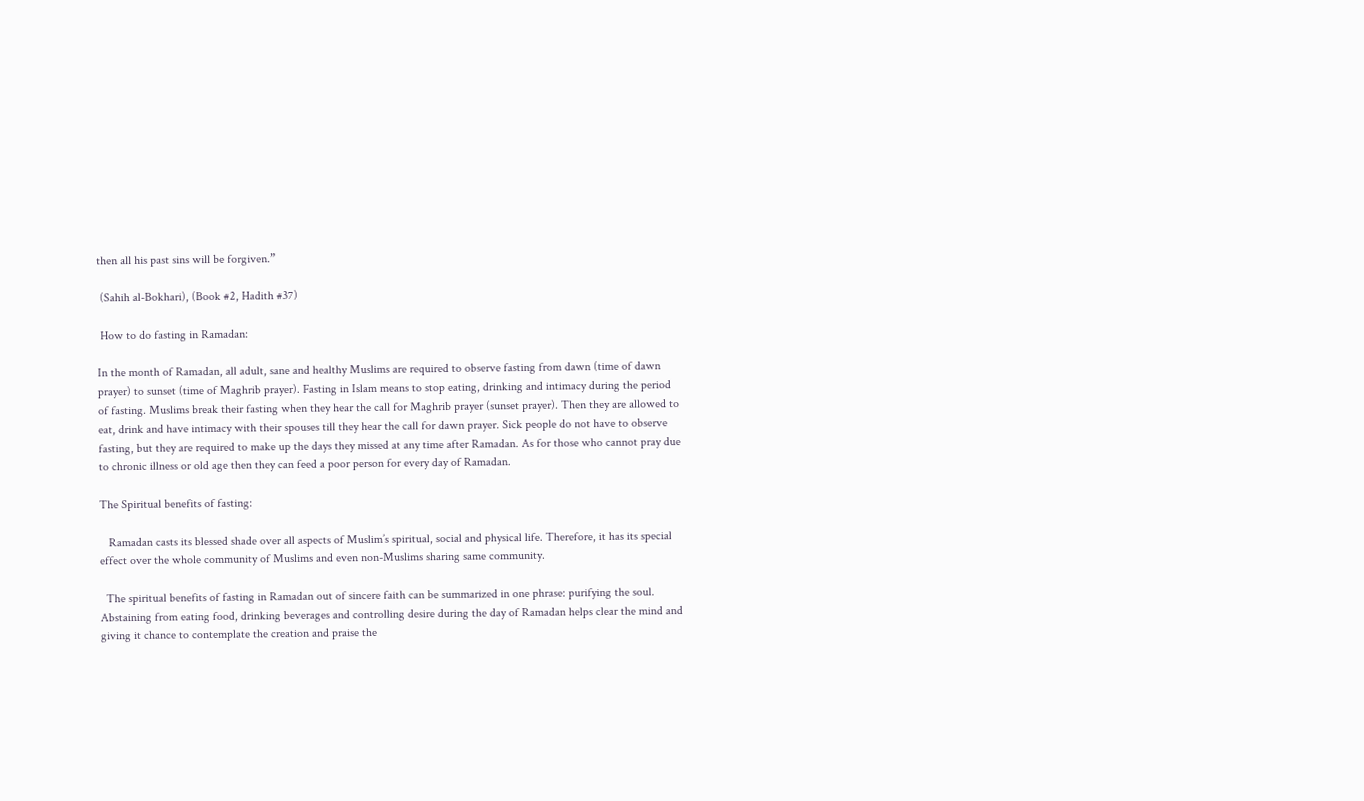then all his past sins will be forgiven.”

 (Sahih al-Bokhari), (Book #2, Hadith #37)

 How to do fasting in Ramadan:

In the month of Ramadan, all adult, sane and healthy Muslims are required to observe fasting from dawn (time of dawn prayer) to sunset (time of Maghrib prayer). Fasting in Islam means to stop eating, drinking and intimacy during the period of fasting. Muslims break their fasting when they hear the call for Maghrib prayer (sunset prayer). Then they are allowed to eat, drink and have intimacy with their spouses till they hear the call for dawn prayer. Sick people do not have to observe fasting, but they are required to make up the days they missed at any time after Ramadan. As for those who cannot pray due to chronic illness or old age then they can feed a poor person for every day of Ramadan.

The Spiritual benefits of fasting:

   Ramadan casts its blessed shade over all aspects of Muslim’s spiritual, social and physical life. Therefore, it has its special effect over the whole community of Muslims and even non-Muslims sharing same community.

  The spiritual benefits of fasting in Ramadan out of sincere faith can be summarized in one phrase: purifying the soul. Abstaining from eating food, drinking beverages and controlling desire during the day of Ramadan helps clear the mind and giving it chance to contemplate the creation and praise the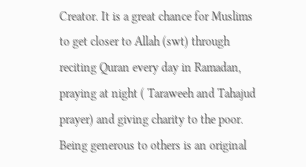Creator. It is a great chance for Muslims to get closer to Allah (swt) through reciting Quran every day in Ramadan, praying at night ( Taraweeh and Tahajud prayer) and giving charity to the poor. Being generous to others is an original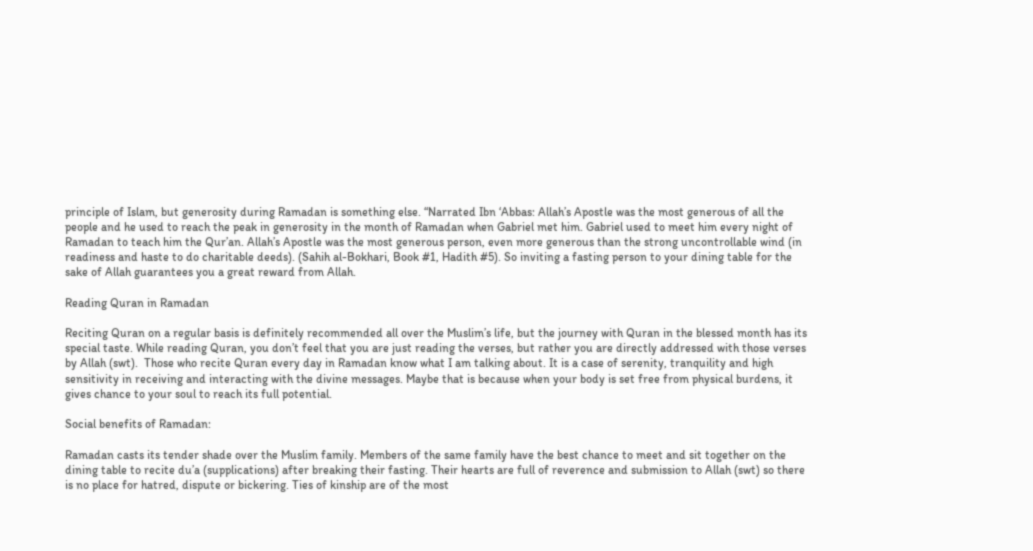principle of Islam, but generosity during Ramadan is something else. “Narrated Ibn ‘Abbas: Allah’s Apostle was the most generous of all the people and he used to reach the peak in generosity in the month of Ramadan when Gabriel met him. Gabriel used to meet him every night of Ramadan to teach him the Qur’an. Allah’s Apostle was the most generous person, even more generous than the strong uncontrollable wind (in readiness and haste to do charitable deeds). (Sahih al-Bokhari, Book #1, Hadith #5). So inviting a fasting person to your dining table for the sake of Allah guarantees you a great reward from Allah.

Reading Quran in Ramadan

Reciting Quran on a regular basis is definitely recommended all over the Muslim’s life, but the journey with Quran in the blessed month has its special taste. While reading Quran, you don’t feel that you are just reading the verses, but rather you are directly addressed with those verses by Allah (swt).  Those who recite Quran every day in Ramadan know what I am talking about. It is a case of serenity, tranquility and high sensitivity in receiving and interacting with the divine messages. Maybe that is because when your body is set free from physical burdens, it gives chance to your soul to reach its full potential.

Social benefits of Ramadan:

Ramadan casts its tender shade over the Muslim family. Members of the same family have the best chance to meet and sit together on the dining table to recite du’a (supplications) after breaking their fasting. Their hearts are full of reverence and submission to Allah (swt) so there is no place for hatred, dispute or bickering. Ties of kinship are of the most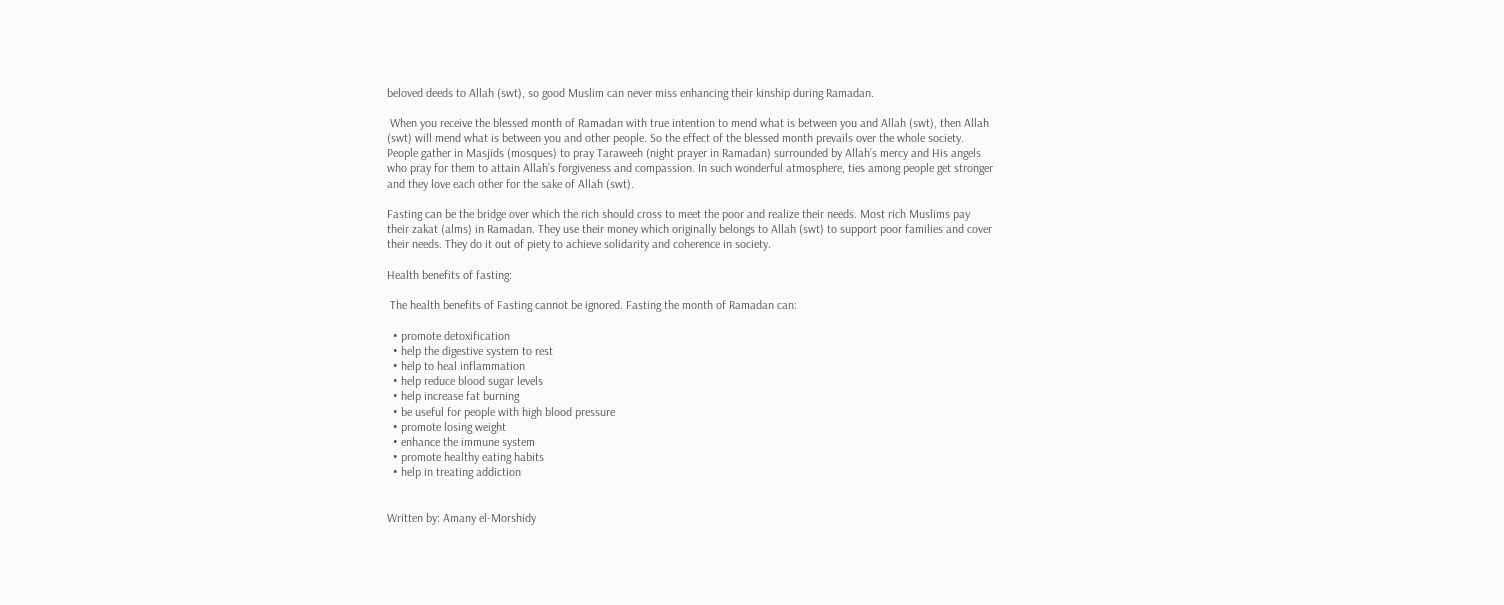beloved deeds to Allah (swt), so good Muslim can never miss enhancing their kinship during Ramadan.

 When you receive the blessed month of Ramadan with true intention to mend what is between you and Allah (swt), then Allah (swt) will mend what is between you and other people. So the effect of the blessed month prevails over the whole society.  People gather in Masjids (mosques) to pray Taraweeh (night prayer in Ramadan) surrounded by Allah’s mercy and His angels who pray for them to attain Allah’s forgiveness and compassion. In such wonderful atmosphere, ties among people get stronger and they love each other for the sake of Allah (swt).

Fasting can be the bridge over which the rich should cross to meet the poor and realize their needs. Most rich Muslims pay their zakat (alms) in Ramadan. They use their money which originally belongs to Allah (swt) to support poor families and cover their needs. They do it out of piety to achieve solidarity and coherence in society.

Health benefits of fasting:

 The health benefits of Fasting cannot be ignored. Fasting the month of Ramadan can:

  • promote detoxification
  • help the digestive system to rest
  • help to heal inflammation
  • help reduce blood sugar levels
  • help increase fat burning
  • be useful for people with high blood pressure
  • promote losing weight
  • enhance the immune system
  • promote healthy eating habits
  • help in treating addiction


Written by: Amany el-Morshidy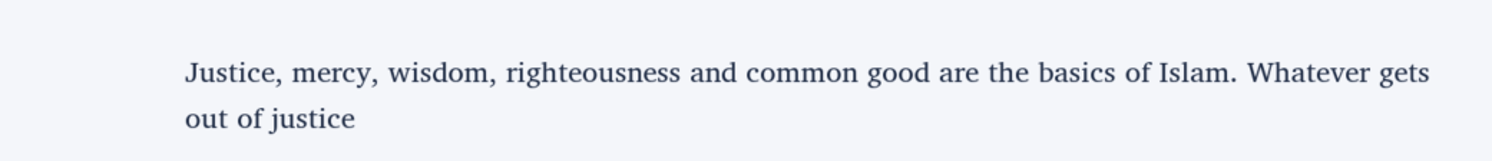Justice, mercy, wisdom, righteousness and common good are the basics of Islam. Whatever gets out of justice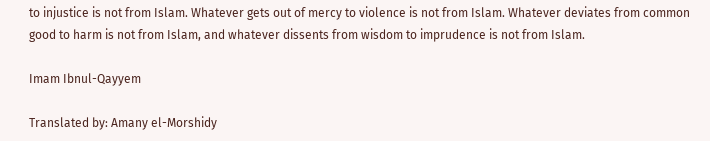to injustice is not from Islam. Whatever gets out of mercy to violence is not from Islam. Whatever deviates from common good to harm is not from Islam, and whatever dissents from wisdom to imprudence is not from Islam.

Imam Ibnul-Qayyem

Translated by: Amany el-Morshidy